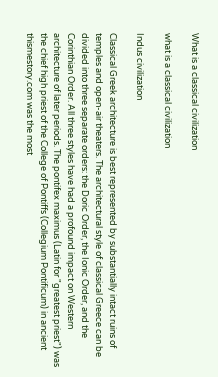What is a classical civilization

what is a classical civilization

Indus civilization

Classical Greek architecture is best represented by substantially intact ruins of temples and open-air theaters. The architectural style of classical Greece can be divided into three separate orders: the Doric Order, the Ionic Order, and the Corinthian Order. All three styles have had a profound impact on Western architecture of later periods. The pontifex maximus (Latin for "greatest priest") was the chief high priest of the College of Pontiffs (Collegium Pontificum) in ancient thismestory.com was the most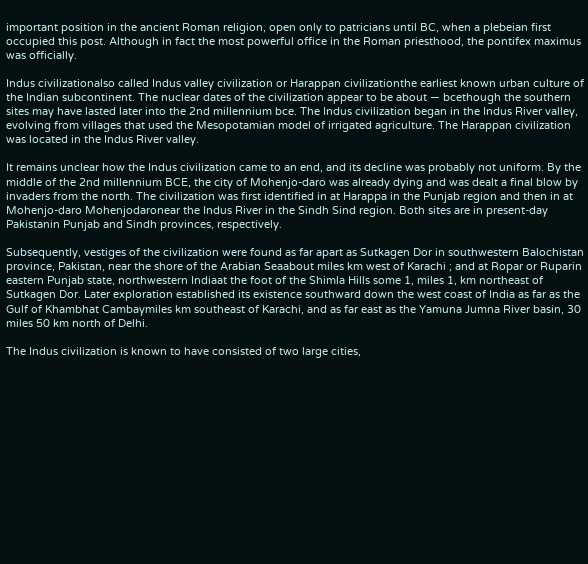important position in the ancient Roman religion, open only to patricians until BC, when a plebeian first occupied this post. Although in fact the most powerful office in the Roman priesthood, the pontifex maximus was officially.

Indus civilizationalso called Indus valley civilization or Harappan civilizationthe earliest known urban culture of the Indian subcontinent. The nuclear dates of the civilization appear to be about — bcethough the southern sites may have lasted later into the 2nd millennium bce. The Indus civilization began in the Indus River valley, evolving from villages that used the Mesopotamian model of irrigated agriculture. The Harappan civilization was located in the Indus River valley.

It remains unclear how the Indus civilization came to an end, and its decline was probably not uniform. By the middle of the 2nd millennium BCE, the city of Mohenjo-daro was already dying and was dealt a final blow by invaders from the north. The civilization was first identified in at Harappa in the Punjab region and then in at Mohenjo-daro Mohenjodaronear the Indus River in the Sindh Sind region. Both sites are in present-day Pakistanin Punjab and Sindh provinces, respectively.

Subsequently, vestiges of the civilization were found as far apart as Sutkagen Dor in southwestern Balochistan province, Pakistan, near the shore of the Arabian Seaabout miles km west of Karachi ; and at Ropar or Ruparin eastern Punjab state, northwestern Indiaat the foot of the Shimla Hills some 1, miles 1, km northeast of Sutkagen Dor. Later exploration established its existence southward down the west coast of India as far as the Gulf of Khambhat Cambaymiles km southeast of Karachi, and as far east as the Yamuna Jumna River basin, 30 miles 50 km north of Delhi.

The Indus civilization is known to have consisted of two large cities,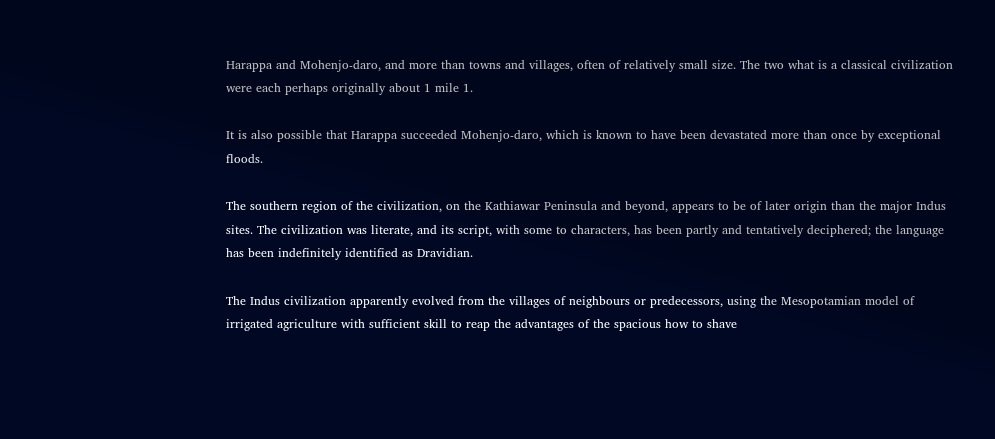Harappa and Mohenjo-daro, and more than towns and villages, often of relatively small size. The two what is a classical civilization were each perhaps originally about 1 mile 1.

It is also possible that Harappa succeeded Mohenjo-daro, which is known to have been devastated more than once by exceptional floods.

The southern region of the civilization, on the Kathiawar Peninsula and beyond, appears to be of later origin than the major Indus sites. The civilization was literate, and its script, with some to characters, has been partly and tentatively deciphered; the language has been indefinitely identified as Dravidian.

The Indus civilization apparently evolved from the villages of neighbours or predecessors, using the Mesopotamian model of irrigated agriculture with sufficient skill to reap the advantages of the spacious how to shave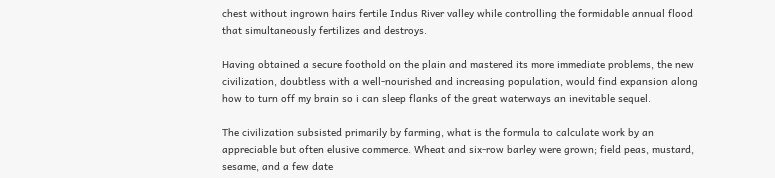chest without ingrown hairs fertile Indus River valley while controlling the formidable annual flood that simultaneously fertilizes and destroys.

Having obtained a secure foothold on the plain and mastered its more immediate problems, the new civilization, doubtless with a well-nourished and increasing population, would find expansion along how to turn off my brain so i can sleep flanks of the great waterways an inevitable sequel.

The civilization subsisted primarily by farming, what is the formula to calculate work by an appreciable but often elusive commerce. Wheat and six-row barley were grown; field peas, mustard, sesame, and a few date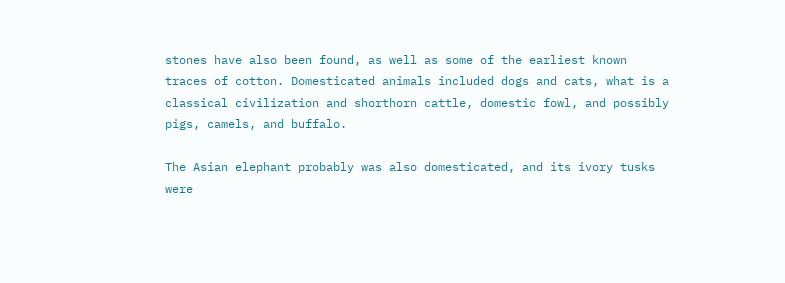stones have also been found, as well as some of the earliest known traces of cotton. Domesticated animals included dogs and cats, what is a classical civilization and shorthorn cattle, domestic fowl, and possibly pigs, camels, and buffalo.

The Asian elephant probably was also domesticated, and its ivory tusks were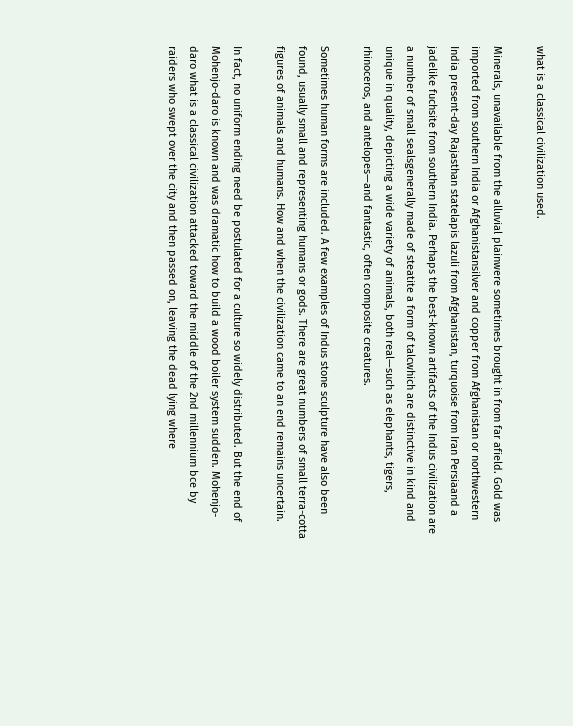what is a classical civilization used.

Minerals, unavailable from the alluvial plainwere sometimes brought in from far afield. Gold was imported from southern India or Afghanistansilver and copper from Afghanistan or northwestern India present-day Rajasthan statelapis lazuli from Afghanistan, turquoise from Iran Persiaand a jadelike fuchsite from southern India. Perhaps the best-known artifacts of the Indus civilization are a number of small sealsgenerally made of steatite a form of talcwhich are distinctive in kind and unique in quality, depicting a wide variety of animals, both real—such as elephants, tigers, rhinoceros, and antelopes—and fantastic, often composite creatures.

Sometimes human forms are included. A few examples of Indus stone sculpture have also been found, usually small and representing humans or gods. There are great numbers of small terra-cotta figures of animals and humans. How and when the civilization came to an end remains uncertain.

In fact, no uniform ending need be postulated for a culture so widely distributed. But the end of Mohenjo-daro is known and was dramatic how to build a wood boiler system sudden. Mohenjo-daro what is a classical civilization attacked toward the middle of the 2nd millennium bce by raiders who swept over the city and then passed on, leaving the dead lying where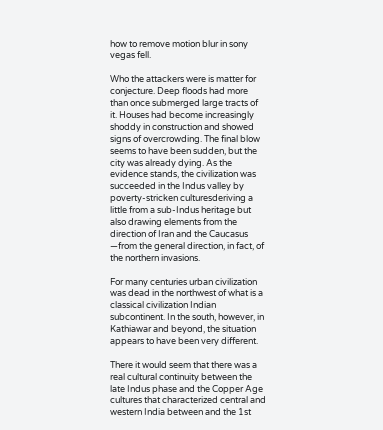how to remove motion blur in sony vegas fell.

Who the attackers were is matter for conjecture. Deep floods had more than once submerged large tracts of it. Houses had become increasingly shoddy in construction and showed signs of overcrowding. The final blow seems to have been sudden, but the city was already dying. As the evidence stands, the civilization was succeeded in the Indus valley by poverty-stricken culturesderiving a little from a sub-Indus heritage but also drawing elements from the direction of Iran and the Caucasus —from the general direction, in fact, of the northern invasions.

For many centuries urban civilization was dead in the northwest of what is a classical civilization Indian subcontinent. In the south, however, in Kathiawar and beyond, the situation appears to have been very different.

There it would seem that there was a real cultural continuity between the late Indus phase and the Copper Age cultures that characterized central and western India between and the 1st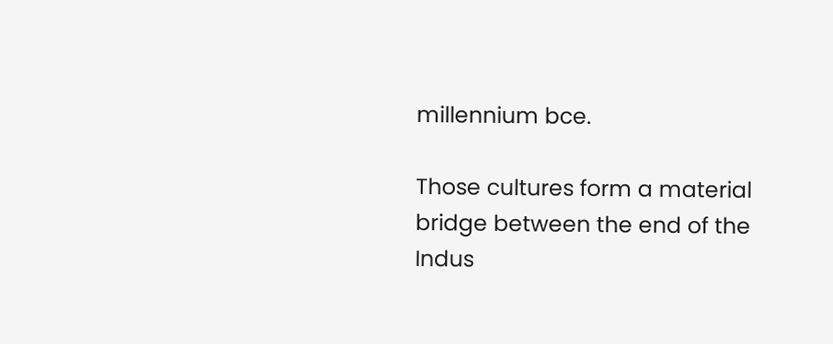millennium bce.

Those cultures form a material bridge between the end of the Indus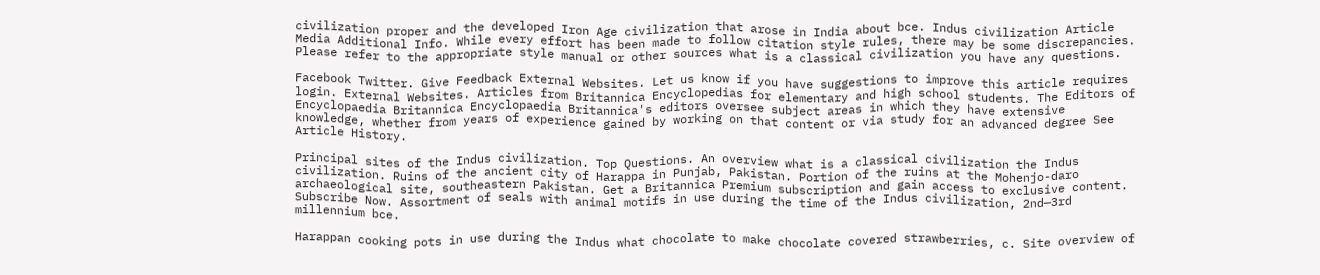civilization proper and the developed Iron Age civilization that arose in India about bce. Indus civilization Article Media Additional Info. While every effort has been made to follow citation style rules, there may be some discrepancies. Please refer to the appropriate style manual or other sources what is a classical civilization you have any questions.

Facebook Twitter. Give Feedback External Websites. Let us know if you have suggestions to improve this article requires login. External Websites. Articles from Britannica Encyclopedias for elementary and high school students. The Editors of Encyclopaedia Britannica Encyclopaedia Britannica's editors oversee subject areas in which they have extensive knowledge, whether from years of experience gained by working on that content or via study for an advanced degree See Article History.

Principal sites of the Indus civilization. Top Questions. An overview what is a classical civilization the Indus civilization. Ruins of the ancient city of Harappa in Punjab, Pakistan. Portion of the ruins at the Mohenjo-daro archaeological site, southeastern Pakistan. Get a Britannica Premium subscription and gain access to exclusive content. Subscribe Now. Assortment of seals with animal motifs in use during the time of the Indus civilization, 2nd—3rd millennium bce.

Harappan cooking pots in use during the Indus what chocolate to make chocolate covered strawberries, c. Site overview of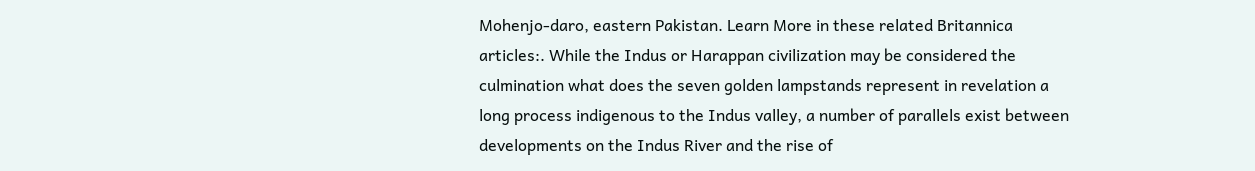Mohenjo-daro, eastern Pakistan. Learn More in these related Britannica articles:. While the Indus or Harappan civilization may be considered the culmination what does the seven golden lampstands represent in revelation a long process indigenous to the Indus valley, a number of parallels exist between developments on the Indus River and the rise of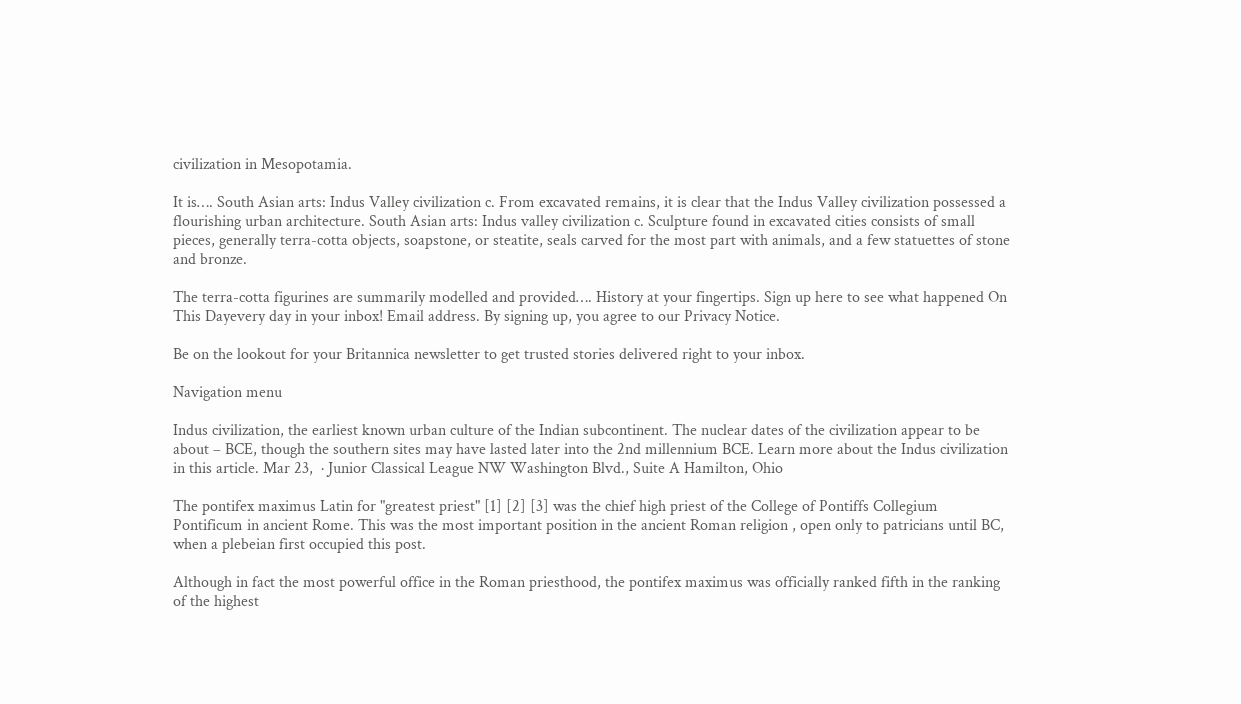civilization in Mesopotamia.

It is…. South Asian arts: Indus Valley civilization c. From excavated remains, it is clear that the Indus Valley civilization possessed a flourishing urban architecture. South Asian arts: Indus valley civilization c. Sculpture found in excavated cities consists of small pieces, generally terra-cotta objects, soapstone, or steatite, seals carved for the most part with animals, and a few statuettes of stone and bronze.

The terra-cotta figurines are summarily modelled and provided…. History at your fingertips. Sign up here to see what happened On This Dayevery day in your inbox! Email address. By signing up, you agree to our Privacy Notice.

Be on the lookout for your Britannica newsletter to get trusted stories delivered right to your inbox.

Navigation menu

Indus civilization, the earliest known urban culture of the Indian subcontinent. The nuclear dates of the civilization appear to be about – BCE, though the southern sites may have lasted later into the 2nd millennium BCE. Learn more about the Indus civilization in this article. Mar 23,  · Junior Classical League NW Washington Blvd., Suite A Hamilton, Ohio

The pontifex maximus Latin for "greatest priest" [1] [2] [3] was the chief high priest of the College of Pontiffs Collegium Pontificum in ancient Rome. This was the most important position in the ancient Roman religion , open only to patricians until BC, when a plebeian first occupied this post.

Although in fact the most powerful office in the Roman priesthood, the pontifex maximus was officially ranked fifth in the ranking of the highest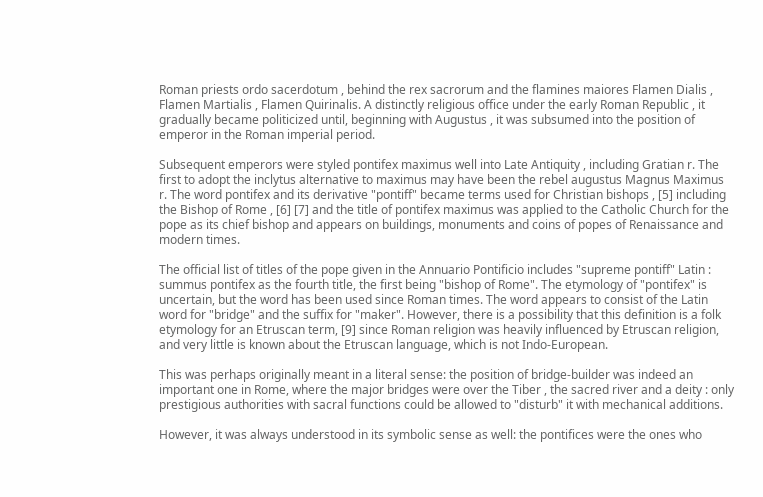Roman priests ordo sacerdotum , behind the rex sacrorum and the flamines maiores Flamen Dialis , Flamen Martialis , Flamen Quirinalis. A distinctly religious office under the early Roman Republic , it gradually became politicized until, beginning with Augustus , it was subsumed into the position of emperor in the Roman imperial period.

Subsequent emperors were styled pontifex maximus well into Late Antiquity , including Gratian r. The first to adopt the inclytus alternative to maximus may have been the rebel augustus Magnus Maximus r. The word pontifex and its derivative "pontiff" became terms used for Christian bishops , [5] including the Bishop of Rome , [6] [7] and the title of pontifex maximus was applied to the Catholic Church for the pope as its chief bishop and appears on buildings, monuments and coins of popes of Renaissance and modern times.

The official list of titles of the pope given in the Annuario Pontificio includes "supreme pontiff" Latin : summus pontifex as the fourth title, the first being "bishop of Rome". The etymology of "pontifex" is uncertain, but the word has been used since Roman times. The word appears to consist of the Latin word for "bridge" and the suffix for "maker". However, there is a possibility that this definition is a folk etymology for an Etruscan term, [9] since Roman religion was heavily influenced by Etruscan religion, and very little is known about the Etruscan language, which is not Indo-European.

This was perhaps originally meant in a literal sense: the position of bridge-builder was indeed an important one in Rome, where the major bridges were over the Tiber , the sacred river and a deity : only prestigious authorities with sacral functions could be allowed to "disturb" it with mechanical additions.

However, it was always understood in its symbolic sense as well: the pontifices were the ones who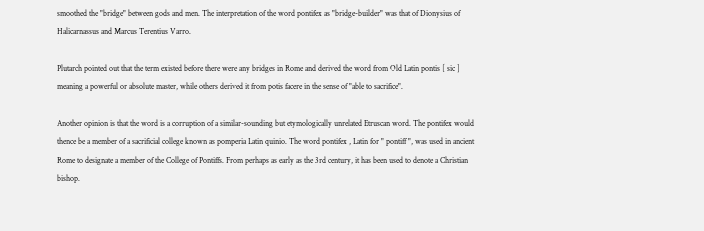smoothed the "bridge" between gods and men. The interpretation of the word pontifex as "bridge-builder" was that of Dionysius of Halicarnassus and Marcus Terentius Varro.

Plutarch pointed out that the term existed before there were any bridges in Rome and derived the word from Old Latin pontis [ sic ] meaning a powerful or absolute master, while others derived it from potis facere in the sense of "able to sacrifice".

Another opinion is that the word is a corruption of a similar-sounding but etymologically unrelated Etruscan word. The pontifex would thence be a member of a sacrificial college known as pomperia Latin quinio. The word pontifex , Latin for " pontiff ", was used in ancient Rome to designate a member of the College of Pontiffs. From perhaps as early as the 3rd century, it has been used to denote a Christian bishop.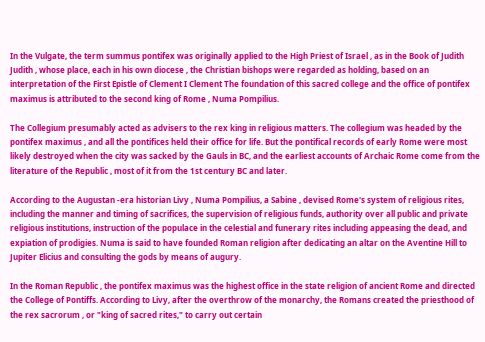In the Vulgate, the term summus pontifex was originally applied to the High Priest of Israel , as in the Book of Judith Judith , whose place, each in his own diocese , the Christian bishops were regarded as holding, based on an interpretation of the First Epistle of Clement I Clement The foundation of this sacred college and the office of pontifex maximus is attributed to the second king of Rome , Numa Pompilius.

The Collegium presumably acted as advisers to the rex king in religious matters. The collegium was headed by the pontifex maximus , and all the pontifices held their office for life. But the pontifical records of early Rome were most likely destroyed when the city was sacked by the Gauls in BC, and the earliest accounts of Archaic Rome come from the literature of the Republic , most of it from the 1st century BC and later.

According to the Augustan -era historian Livy , Numa Pompilius, a Sabine , devised Rome's system of religious rites, including the manner and timing of sacrifices, the supervision of religious funds, authority over all public and private religious institutions, instruction of the populace in the celestial and funerary rites including appeasing the dead, and expiation of prodigies. Numa is said to have founded Roman religion after dedicating an altar on the Aventine Hill to Jupiter Elicius and consulting the gods by means of augury.

In the Roman Republic , the pontifex maximus was the highest office in the state religion of ancient Rome and directed the College of Pontiffs. According to Livy, after the overthrow of the monarchy, the Romans created the priesthood of the rex sacrorum , or "king of sacred rites," to carry out certain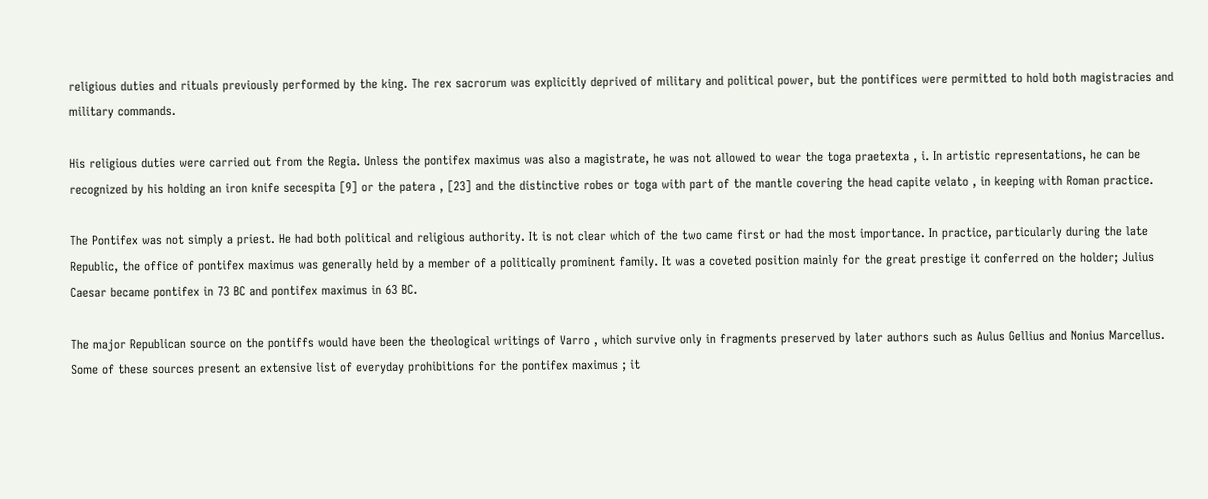religious duties and rituals previously performed by the king. The rex sacrorum was explicitly deprived of military and political power, but the pontifices were permitted to hold both magistracies and military commands.

His religious duties were carried out from the Regia. Unless the pontifex maximus was also a magistrate, he was not allowed to wear the toga praetexta , i. In artistic representations, he can be recognized by his holding an iron knife secespita [9] or the patera , [23] and the distinctive robes or toga with part of the mantle covering the head capite velato , in keeping with Roman practice.

The Pontifex was not simply a priest. He had both political and religious authority. It is not clear which of the two came first or had the most importance. In practice, particularly during the late Republic, the office of pontifex maximus was generally held by a member of a politically prominent family. It was a coveted position mainly for the great prestige it conferred on the holder; Julius Caesar became pontifex in 73 BC and pontifex maximus in 63 BC.

The major Republican source on the pontiffs would have been the theological writings of Varro , which survive only in fragments preserved by later authors such as Aulus Gellius and Nonius Marcellus. Some of these sources present an extensive list of everyday prohibitions for the pontifex maximus ; it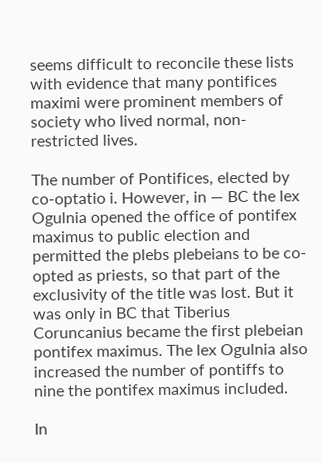seems difficult to reconcile these lists with evidence that many pontifices maximi were prominent members of society who lived normal, non-restricted lives.

The number of Pontifices, elected by co-optatio i. However, in — BC the lex Ogulnia opened the office of pontifex maximus to public election and permitted the plebs plebeians to be co-opted as priests, so that part of the exclusivity of the title was lost. But it was only in BC that Tiberius Coruncanius became the first plebeian pontifex maximus. The lex Ogulnia also increased the number of pontiffs to nine the pontifex maximus included.

In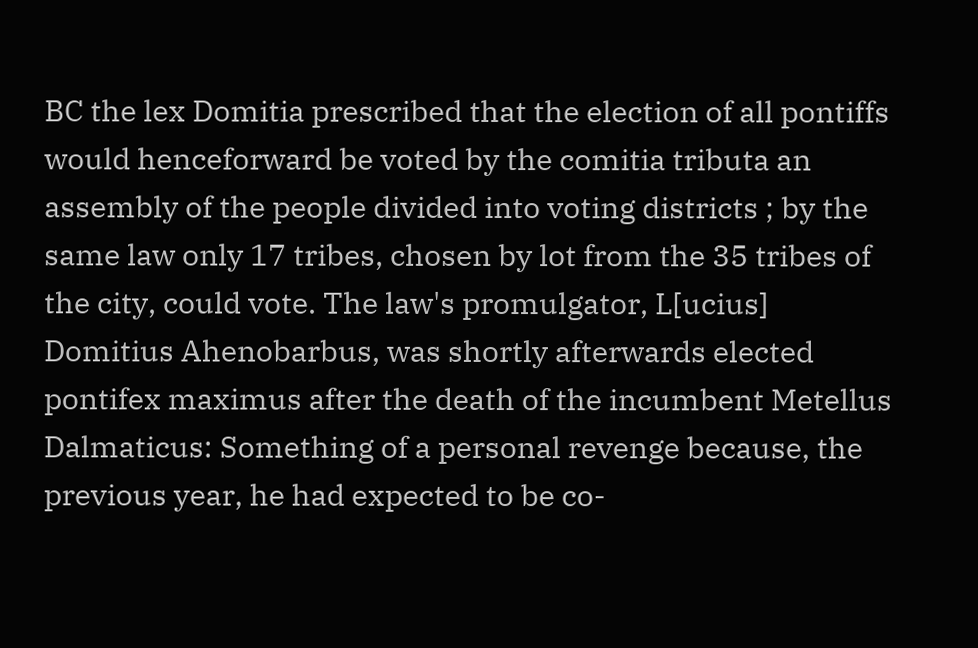BC the lex Domitia prescribed that the election of all pontiffs would henceforward be voted by the comitia tributa an assembly of the people divided into voting districts ; by the same law only 17 tribes, chosen by lot from the 35 tribes of the city, could vote. The law's promulgator, L[ucius] Domitius Ahenobarbus, was shortly afterwards elected pontifex maximus after the death of the incumbent Metellus Dalmaticus: Something of a personal revenge because, the previous year, he had expected to be co-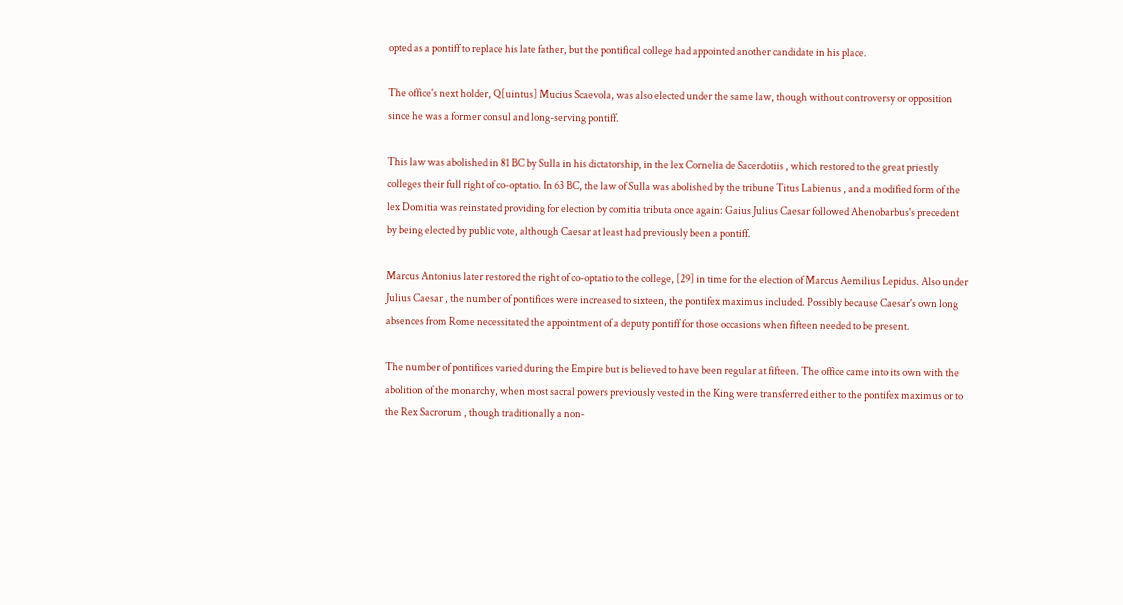opted as a pontiff to replace his late father, but the pontifical college had appointed another candidate in his place.

The office's next holder, Q[uintus] Mucius Scaevola, was also elected under the same law, though without controversy or opposition since he was a former consul and long-serving pontiff.

This law was abolished in 81 BC by Sulla in his dictatorship, in the lex Cornelia de Sacerdotiis , which restored to the great priestly colleges their full right of co-optatio. In 63 BC, the law of Sulla was abolished by the tribune Titus Labienus , and a modified form of the lex Domitia was reinstated providing for election by comitia tributa once again: Gaius Julius Caesar followed Ahenobarbus's precedent by being elected by public vote, although Caesar at least had previously been a pontiff.

Marcus Antonius later restored the right of co-optatio to the college, [29] in time for the election of Marcus Aemilius Lepidus. Also under Julius Caesar , the number of pontifices were increased to sixteen, the pontifex maximus included. Possibly because Caesar's own long absences from Rome necessitated the appointment of a deputy pontiff for those occasions when fifteen needed to be present.

The number of pontifices varied during the Empire but is believed to have been regular at fifteen. The office came into its own with the abolition of the monarchy, when most sacral powers previously vested in the King were transferred either to the pontifex maximus or to the Rex Sacrorum , though traditionally a non-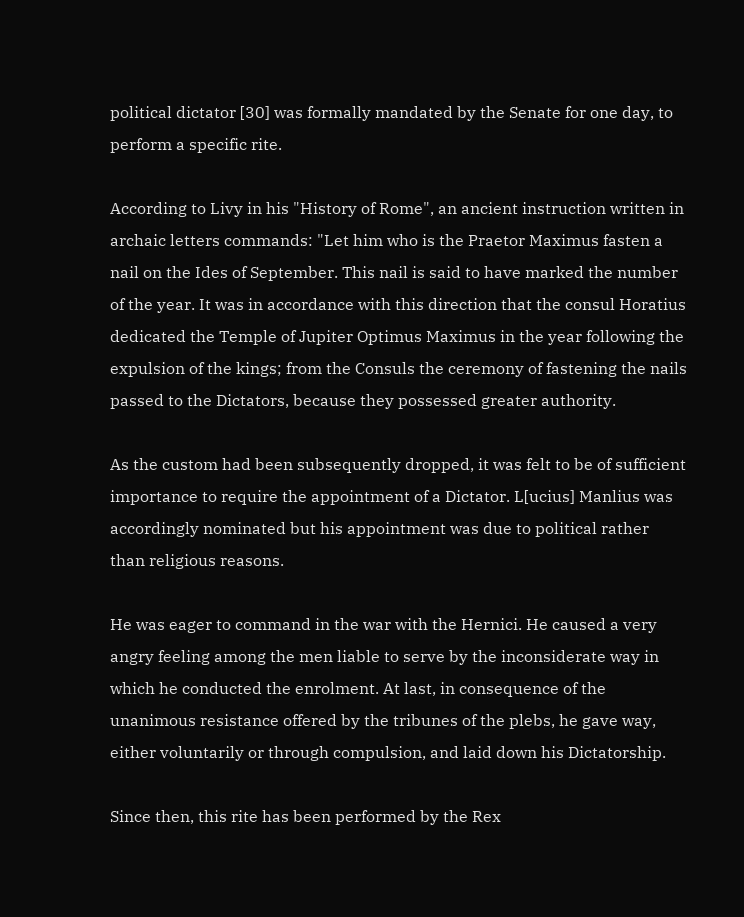political dictator [30] was formally mandated by the Senate for one day, to perform a specific rite.

According to Livy in his "History of Rome", an ancient instruction written in archaic letters commands: "Let him who is the Praetor Maximus fasten a nail on the Ides of September. This nail is said to have marked the number of the year. It was in accordance with this direction that the consul Horatius dedicated the Temple of Jupiter Optimus Maximus in the year following the expulsion of the kings; from the Consuls the ceremony of fastening the nails passed to the Dictators, because they possessed greater authority.

As the custom had been subsequently dropped, it was felt to be of sufficient importance to require the appointment of a Dictator. L[ucius] Manlius was accordingly nominated but his appointment was due to political rather than religious reasons.

He was eager to command in the war with the Hernici. He caused a very angry feeling among the men liable to serve by the inconsiderate way in which he conducted the enrolment. At last, in consequence of the unanimous resistance offered by the tribunes of the plebs, he gave way, either voluntarily or through compulsion, and laid down his Dictatorship.

Since then, this rite has been performed by the Rex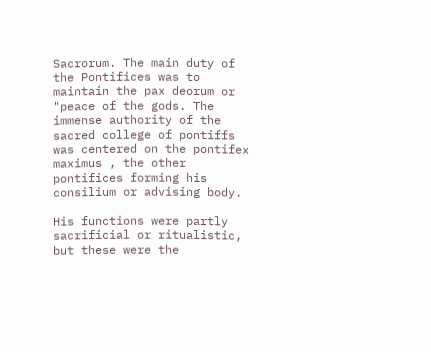Sacrorum. The main duty of the Pontifices was to maintain the pax deorum or "peace of the gods. The immense authority of the sacred college of pontiffs was centered on the pontifex maximus , the other pontifices forming his consilium or advising body.

His functions were partly sacrificial or ritualistic, but these were the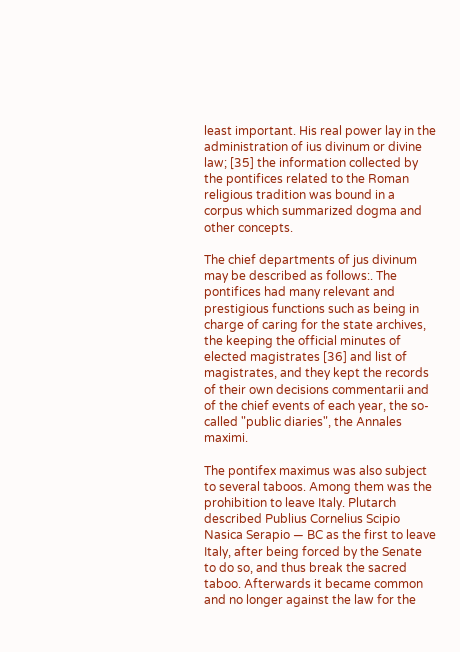least important. His real power lay in the administration of ius divinum or divine law; [35] the information collected by the pontifices related to the Roman religious tradition was bound in a corpus which summarized dogma and other concepts.

The chief departments of jus divinum may be described as follows:. The pontifices had many relevant and prestigious functions such as being in charge of caring for the state archives, the keeping the official minutes of elected magistrates [36] and list of magistrates, and they kept the records of their own decisions commentarii and of the chief events of each year, the so-called "public diaries", the Annales maximi.

The pontifex maximus was also subject to several taboos. Among them was the prohibition to leave Italy. Plutarch described Publius Cornelius Scipio Nasica Serapio — BC as the first to leave Italy, after being forced by the Senate to do so, and thus break the sacred taboo. Afterwards it became common and no longer against the law for the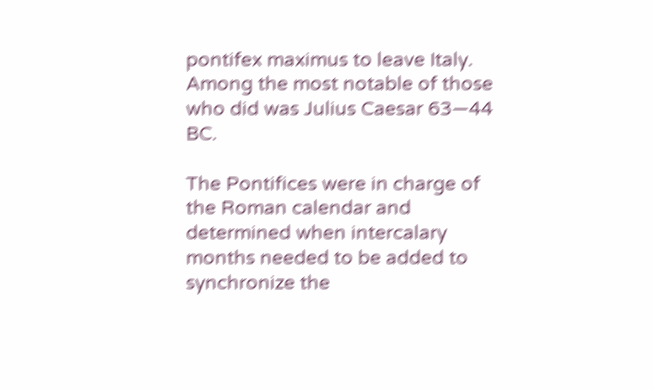pontifex maximus to leave Italy. Among the most notable of those who did was Julius Caesar 63—44 BC.

The Pontifices were in charge of the Roman calendar and determined when intercalary months needed to be added to synchronize the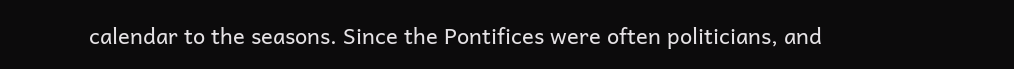calendar to the seasons. Since the Pontifices were often politicians, and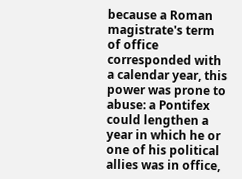because a Roman magistrate's term of office corresponded with a calendar year, this power was prone to abuse: a Pontifex could lengthen a year in which he or one of his political allies was in office,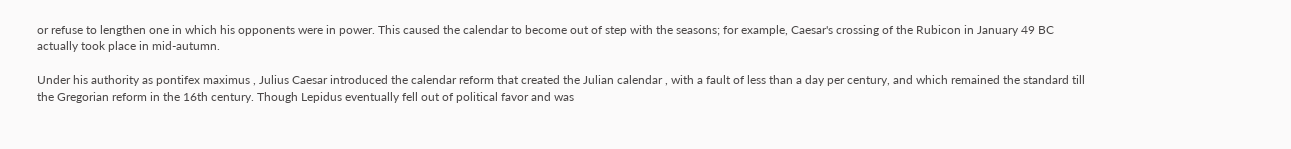or refuse to lengthen one in which his opponents were in power. This caused the calendar to become out of step with the seasons; for example, Caesar's crossing of the Rubicon in January 49 BC actually took place in mid-autumn.

Under his authority as pontifex maximus , Julius Caesar introduced the calendar reform that created the Julian calendar , with a fault of less than a day per century, and which remained the standard till the Gregorian reform in the 16th century. Though Lepidus eventually fell out of political favor and was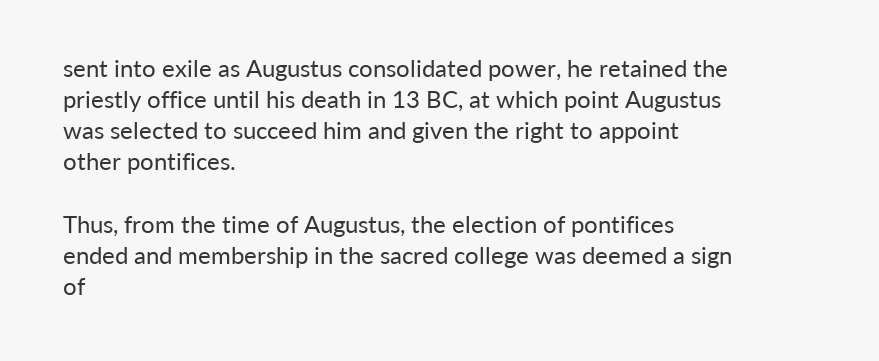sent into exile as Augustus consolidated power, he retained the priestly office until his death in 13 BC, at which point Augustus was selected to succeed him and given the right to appoint other pontifices.

Thus, from the time of Augustus, the election of pontifices ended and membership in the sacred college was deemed a sign of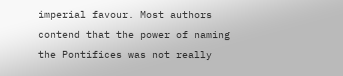imperial favour. Most authors contend that the power of naming the Pontifices was not really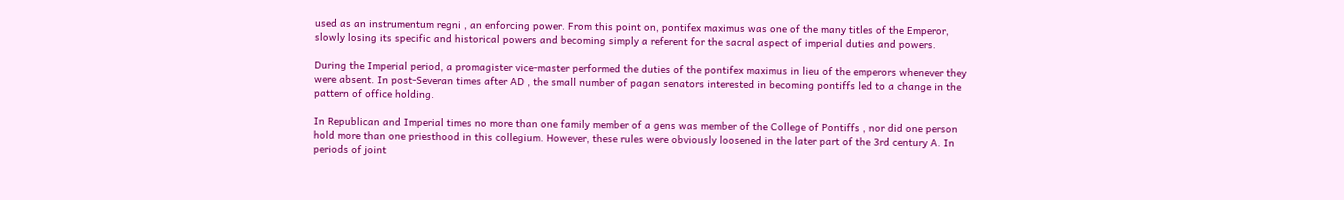used as an instrumentum regni , an enforcing power. From this point on, pontifex maximus was one of the many titles of the Emperor, slowly losing its specific and historical powers and becoming simply a referent for the sacral aspect of imperial duties and powers.

During the Imperial period, a promagister vice-master performed the duties of the pontifex maximus in lieu of the emperors whenever they were absent. In post-Severan times after AD , the small number of pagan senators interested in becoming pontiffs led to a change in the pattern of office holding.

In Republican and Imperial times no more than one family member of a gens was member of the College of Pontiffs , nor did one person hold more than one priesthood in this collegium. However, these rules were obviously loosened in the later part of the 3rd century A. In periods of joint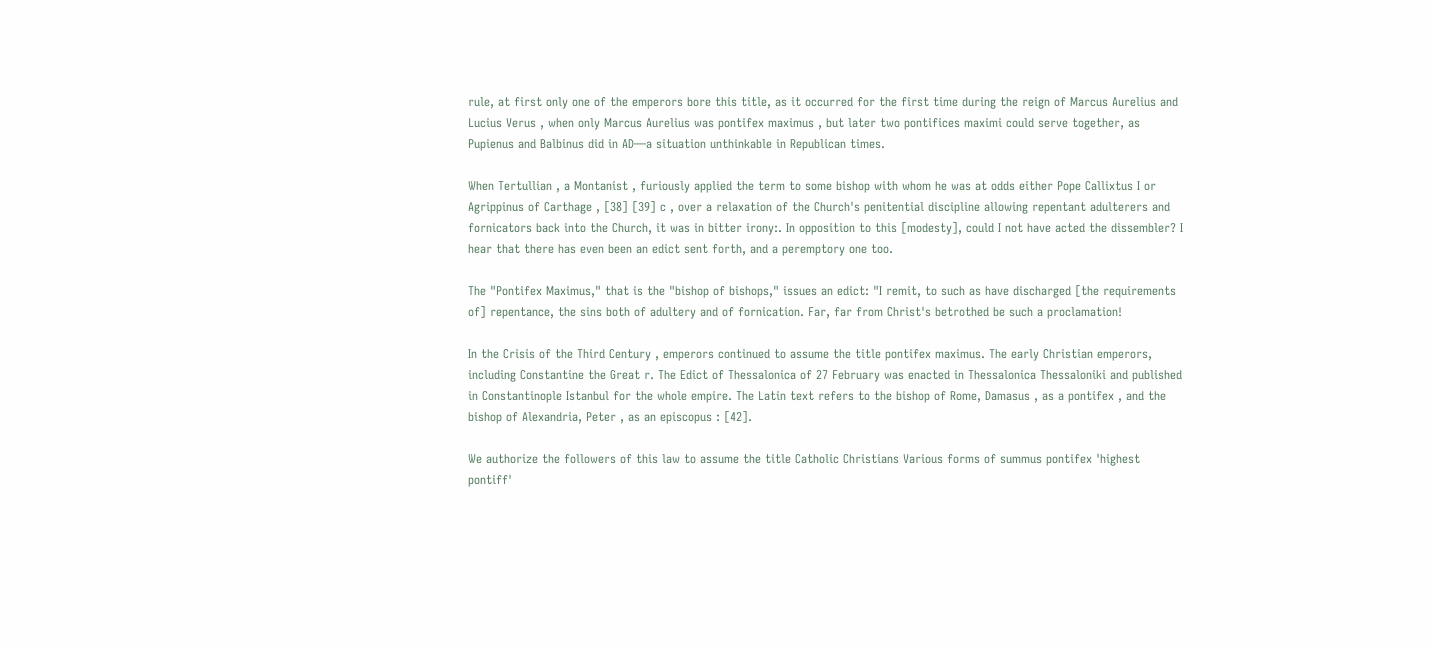rule, at first only one of the emperors bore this title, as it occurred for the first time during the reign of Marcus Aurelius and Lucius Verus , when only Marcus Aurelius was pontifex maximus , but later two pontifices maximi could serve together, as Pupienus and Balbinus did in AD—a situation unthinkable in Republican times.

When Tertullian , a Montanist , furiously applied the term to some bishop with whom he was at odds either Pope Callixtus I or Agrippinus of Carthage , [38] [39] c , over a relaxation of the Church's penitential discipline allowing repentant adulterers and fornicators back into the Church, it was in bitter irony:. In opposition to this [modesty], could I not have acted the dissembler? I hear that there has even been an edict sent forth, and a peremptory one too.

The "Pontifex Maximus," that is the "bishop of bishops," issues an edict: "I remit, to such as have discharged [the requirements of] repentance, the sins both of adultery and of fornication. Far, far from Christ's betrothed be such a proclamation!

In the Crisis of the Third Century , emperors continued to assume the title pontifex maximus. The early Christian emperors, including Constantine the Great r. The Edict of Thessalonica of 27 February was enacted in Thessalonica Thessaloniki and published in Constantinople Istanbul for the whole empire. The Latin text refers to the bishop of Rome, Damasus , as a pontifex , and the bishop of Alexandria, Peter , as an episcopus : [42].

We authorize the followers of this law to assume the title Catholic Christians Various forms of summus pontifex 'highest pontiff'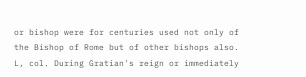or bishop were for centuries used not only of the Bishop of Rome but of other bishops also. L, col. During Gratian's reign or immediately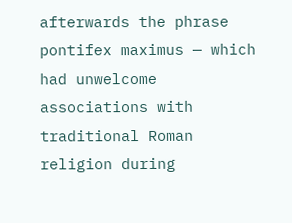afterwards the phrase pontifex maximus — which had unwelcome associations with traditional Roman religion during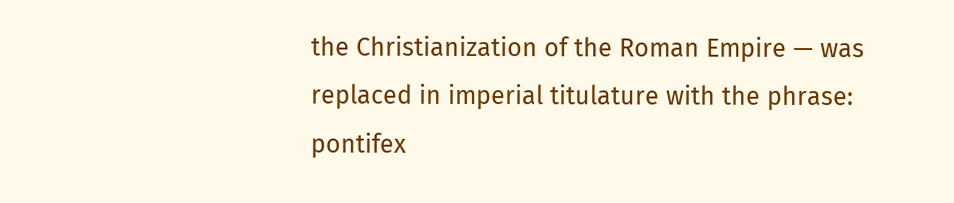the Christianization of the Roman Empire — was replaced in imperial titulature with the phrase: pontifex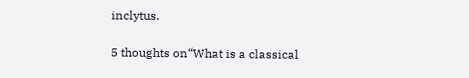inclytus.

5 thoughts on“What is a classical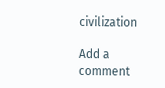civilization

Add a comment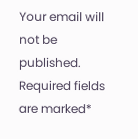Your email will not be published. Required fields are marked*